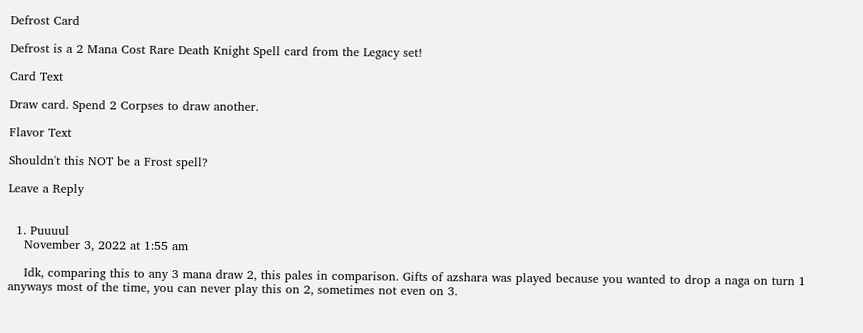Defrost Card

Defrost is a 2 Mana Cost Rare Death Knight Spell card from the Legacy set!

Card Text

Draw card. Spend 2 Corpses to draw another.

Flavor Text

Shouldn't this NOT be a Frost spell?

Leave a Reply


  1. Puuuul
    November 3, 2022 at 1:55 am

    Idk, comparing this to any 3 mana draw 2, this pales in comparison. Gifts of azshara was played because you wanted to drop a naga on turn 1 anyways most of the time, you can never play this on 2, sometimes not even on 3.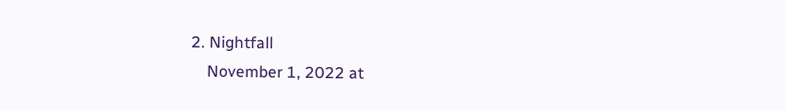2. Nightfall
    November 1, 2022 at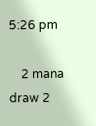5:26 pm

    2 mana draw 2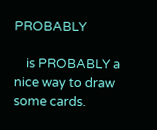PROBABLY

    is PROBABLY a nice way to draw some cards.